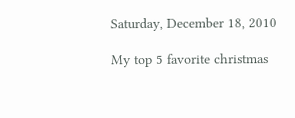Saturday, December 18, 2010

My top 5 favorite christmas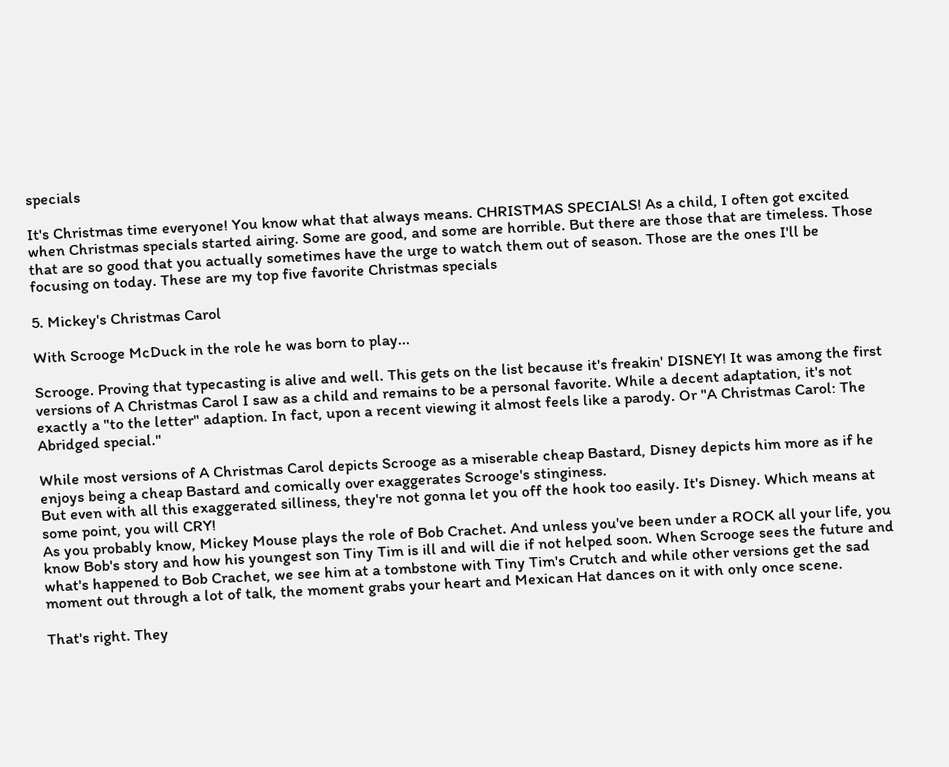specials

It's Christmas time everyone! You know what that always means. CHRISTMAS SPECIALS! As a child, I often got excited when Christmas specials started airing. Some are good, and some are horrible. But there are those that are timeless. Those that are so good that you actually sometimes have the urge to watch them out of season. Those are the ones I'll be focusing on today. These are my top five favorite Christmas specials

5. Mickey's Christmas Carol

With Scrooge McDuck in the role he was born to play...

Scrooge. Proving that typecasting is alive and well. This gets on the list because it's freakin' DISNEY! It was among the first versions of A Christmas Carol I saw as a child and remains to be a personal favorite. While a decent adaptation, it's not exactly a "to the letter" adaption. In fact, upon a recent viewing it almost feels like a parody. Or "A Christmas Carol: The Abridged special."

While most versions of A Christmas Carol depicts Scrooge as a miserable cheap Bastard, Disney depicts him more as if he enjoys being a cheap Bastard and comically over exaggerates Scrooge's stinginess.
But even with all this exaggerated silliness, they're not gonna let you off the hook too easily. It's Disney. Which means at some point, you will CRY!
As you probably know, Mickey Mouse plays the role of Bob Crachet. And unless you've been under a ROCK all your life, you know Bob's story and how his youngest son Tiny Tim is ill and will die if not helped soon. When Scrooge sees the future and what's happened to Bob Crachet, we see him at a tombstone with Tiny Tim's Crutch and while other versions get the sad moment out through a lot of talk, the moment grabs your heart and Mexican Hat dances on it with only once scene.

That's right. They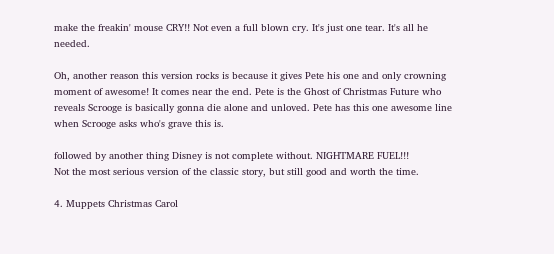make the freakin' mouse CRY!! Not even a full blown cry. It's just one tear. It's all he needed.

Oh, another reason this version rocks is because it gives Pete his one and only crowning moment of awesome! It comes near the end. Pete is the Ghost of Christmas Future who reveals Scrooge is basically gonna die alone and unloved. Pete has this one awesome line when Scrooge asks who's grave this is.

followed by another thing Disney is not complete without. NIGHTMARE FUEL!!!
Not the most serious version of the classic story, but still good and worth the time.

4. Muppets Christmas Carol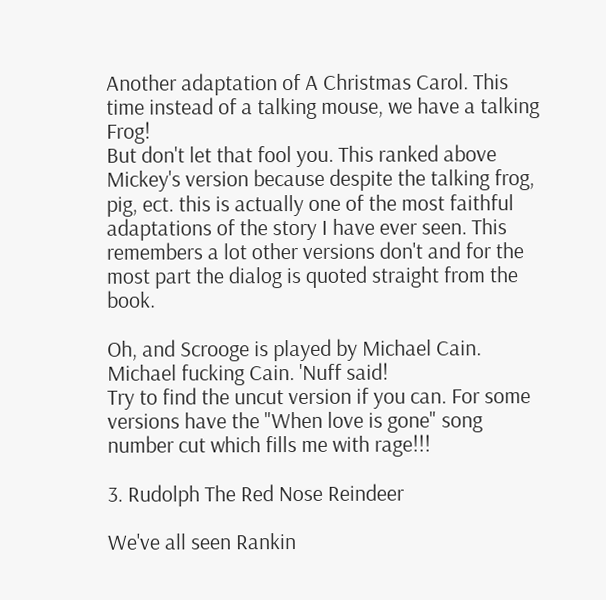Another adaptation of A Christmas Carol. This time instead of a talking mouse, we have a talking Frog!
But don't let that fool you. This ranked above Mickey's version because despite the talking frog, pig, ect. this is actually one of the most faithful adaptations of the story I have ever seen. This remembers a lot other versions don't and for the most part the dialog is quoted straight from the book.

Oh, and Scrooge is played by Michael Cain. Michael fucking Cain. 'Nuff said!
Try to find the uncut version if you can. For some versions have the "When love is gone" song number cut which fills me with rage!!!

3. Rudolph The Red Nose Reindeer

We've all seen Rankin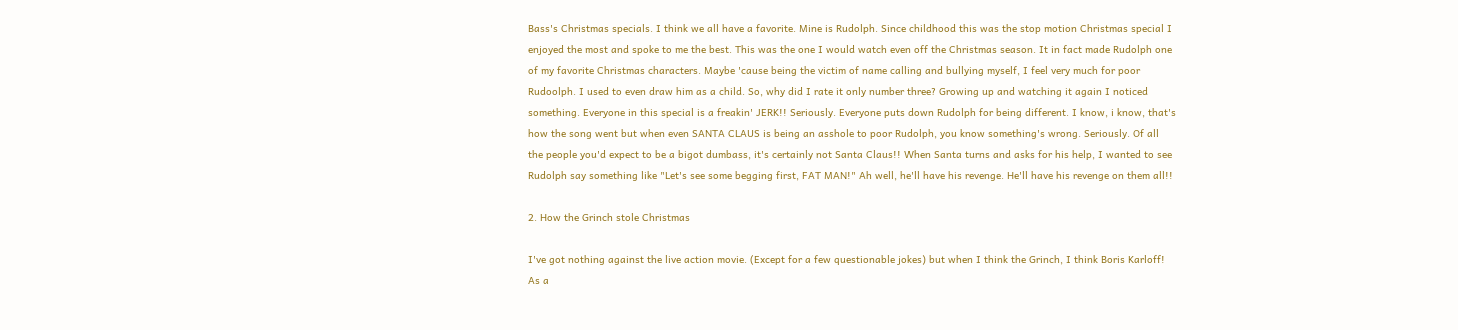Bass's Christmas specials. I think we all have a favorite. Mine is Rudolph. Since childhood this was the stop motion Christmas special I enjoyed the most and spoke to me the best. This was the one I would watch even off the Christmas season. It in fact made Rudolph one of my favorite Christmas characters. Maybe 'cause being the victim of name calling and bullying myself, I feel very much for poor Rudoolph. I used to even draw him as a child. So, why did I rate it only number three? Growing up and watching it again I noticed something. Everyone in this special is a freakin' JERK!! Seriously. Everyone puts down Rudolph for being different. I know, i know, that's how the song went but when even SANTA CLAUS is being an asshole to poor Rudolph, you know something's wrong. Seriously. Of all the people you'd expect to be a bigot dumbass, it's certainly not Santa Claus!! When Santa turns and asks for his help, I wanted to see Rudolph say something like "Let's see some begging first, FAT MAN!" Ah well, he'll have his revenge. He'll have his revenge on them all!!

2. How the Grinch stole Christmas

I've got nothing against the live action movie. (Except for a few questionable jokes) but when I think the Grinch, I think Boris Karloff! As a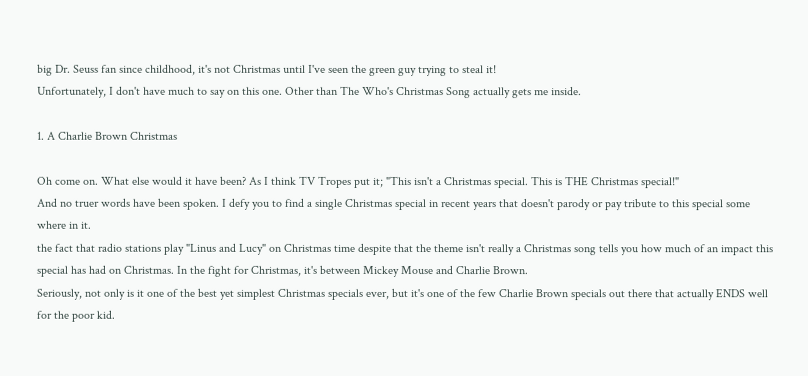big Dr. Seuss fan since childhood, it's not Christmas until I've seen the green guy trying to steal it!
Unfortunately, I don't have much to say on this one. Other than The Who's Christmas Song actually gets me inside.

1. A Charlie Brown Christmas

Oh come on. What else would it have been? As I think TV Tropes put it; "This isn't a Christmas special. This is THE Christmas special!"
And no truer words have been spoken. I defy you to find a single Christmas special in recent years that doesn't parody or pay tribute to this special some where in it.
the fact that radio stations play "Linus and Lucy" on Christmas time despite that the theme isn't really a Christmas song tells you how much of an impact this special has had on Christmas. In the fight for Christmas, it's between Mickey Mouse and Charlie Brown.
Seriously, not only is it one of the best yet simplest Christmas specials ever, but it's one of the few Charlie Brown specials out there that actually ENDS well for the poor kid.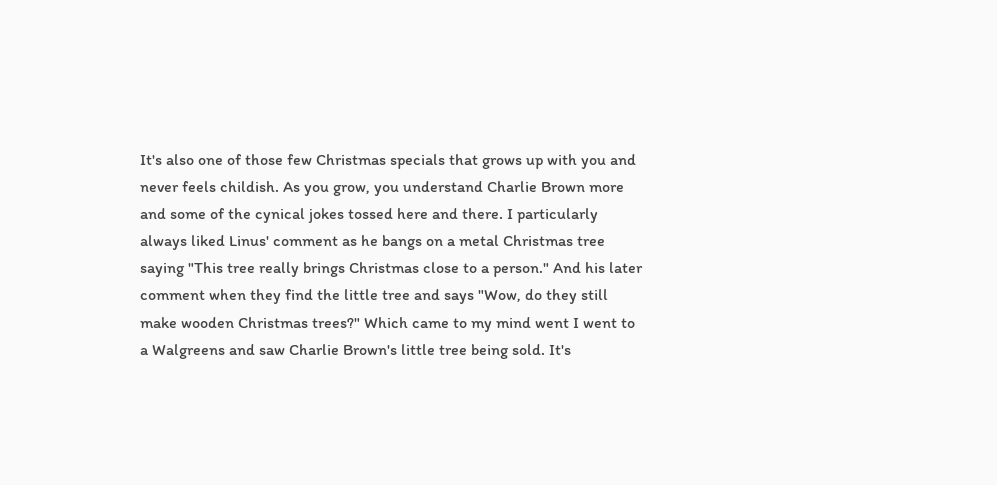It's also one of those few Christmas specials that grows up with you and never feels childish. As you grow, you understand Charlie Brown more and some of the cynical jokes tossed here and there. I particularly always liked Linus' comment as he bangs on a metal Christmas tree saying "This tree really brings Christmas close to a person." And his later comment when they find the little tree and says "Wow, do they still make wooden Christmas trees?" Which came to my mind went I went to a Walgreens and saw Charlie Brown's little tree being sold. It's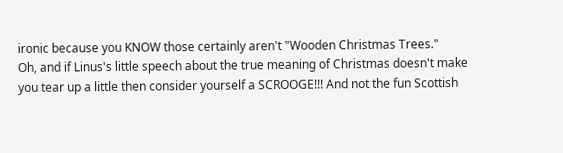ironic because you KNOW those certainly aren't "Wooden Christmas Trees."
Oh, and if Linus's little speech about the true meaning of Christmas doesn't make you tear up a little then consider yourself a SCROOGE!!! And not the fun Scottish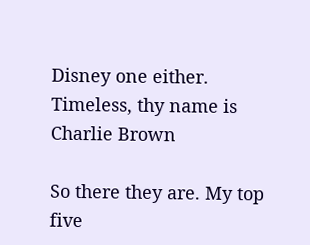Disney one either.
Timeless, thy name is Charlie Brown

So there they are. My top five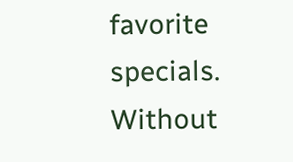favorite specials. Without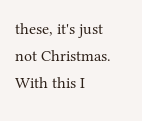these, it's just not Christmas.
With this I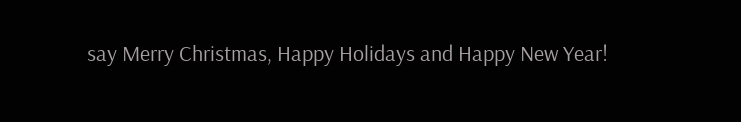say Merry Christmas, Happy Holidays and Happy New Year!